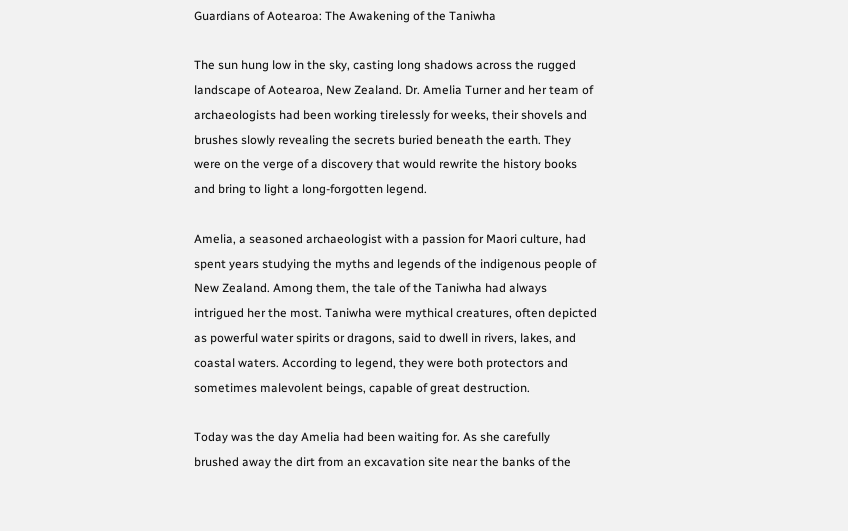Guardians of Aotearoa: The Awakening of the Taniwha

The sun hung low in the sky, casting long shadows across the rugged landscape of Aotearoa, New Zealand. Dr. Amelia Turner and her team of archaeologists had been working tirelessly for weeks, their shovels and brushes slowly revealing the secrets buried beneath the earth. They were on the verge of a discovery that would rewrite the history books and bring to light a long-forgotten legend.

Amelia, a seasoned archaeologist with a passion for Maori culture, had spent years studying the myths and legends of the indigenous people of New Zealand. Among them, the tale of the Taniwha had always intrigued her the most. Taniwha were mythical creatures, often depicted as powerful water spirits or dragons, said to dwell in rivers, lakes, and coastal waters. According to legend, they were both protectors and sometimes malevolent beings, capable of great destruction.

Today was the day Amelia had been waiting for. As she carefully brushed away the dirt from an excavation site near the banks of the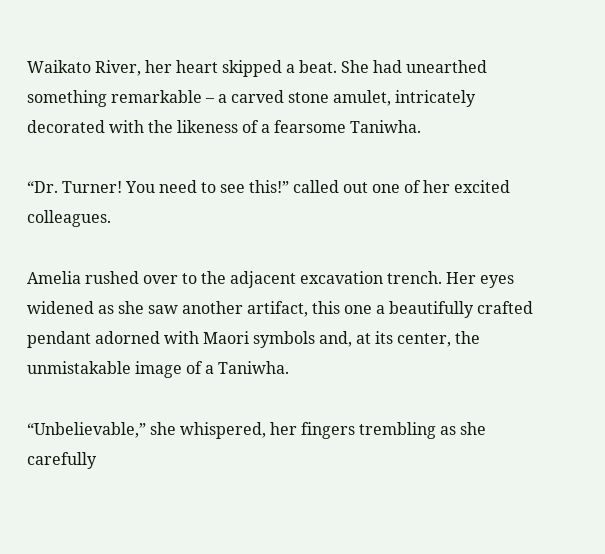Waikato River, her heart skipped a beat. She had unearthed something remarkable – a carved stone amulet, intricately decorated with the likeness of a fearsome Taniwha.

“Dr. Turner! You need to see this!” called out one of her excited colleagues.

Amelia rushed over to the adjacent excavation trench. Her eyes widened as she saw another artifact, this one a beautifully crafted pendant adorned with Maori symbols and, at its center, the unmistakable image of a Taniwha.

“Unbelievable,” she whispered, her fingers trembling as she carefully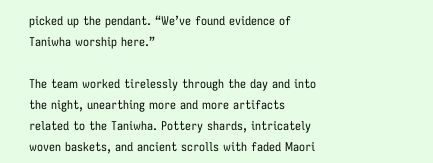picked up the pendant. “We’ve found evidence of Taniwha worship here.”

The team worked tirelessly through the day and into the night, unearthing more and more artifacts related to the Taniwha. Pottery shards, intricately woven baskets, and ancient scrolls with faded Maori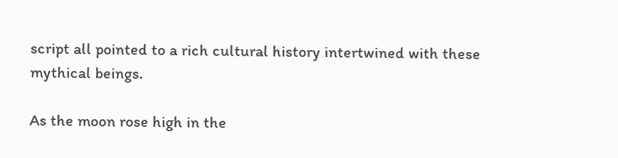script all pointed to a rich cultural history intertwined with these mythical beings.

As the moon rose high in the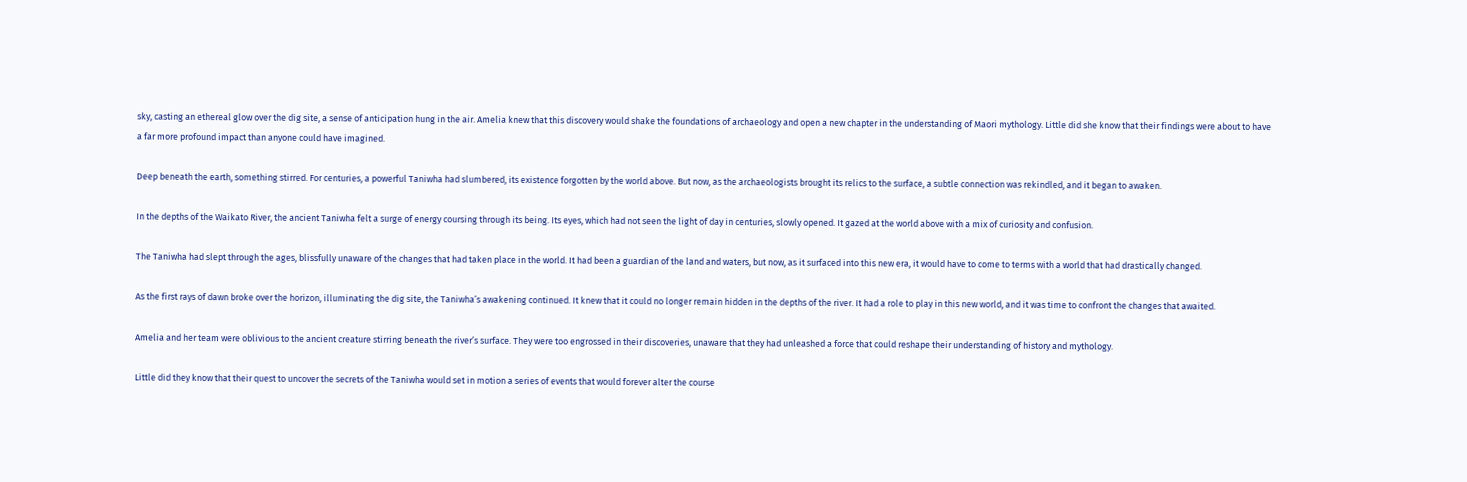sky, casting an ethereal glow over the dig site, a sense of anticipation hung in the air. Amelia knew that this discovery would shake the foundations of archaeology and open a new chapter in the understanding of Maori mythology. Little did she know that their findings were about to have a far more profound impact than anyone could have imagined.

Deep beneath the earth, something stirred. For centuries, a powerful Taniwha had slumbered, its existence forgotten by the world above. But now, as the archaeologists brought its relics to the surface, a subtle connection was rekindled, and it began to awaken.

In the depths of the Waikato River, the ancient Taniwha felt a surge of energy coursing through its being. Its eyes, which had not seen the light of day in centuries, slowly opened. It gazed at the world above with a mix of curiosity and confusion.

The Taniwha had slept through the ages, blissfully unaware of the changes that had taken place in the world. It had been a guardian of the land and waters, but now, as it surfaced into this new era, it would have to come to terms with a world that had drastically changed.

As the first rays of dawn broke over the horizon, illuminating the dig site, the Taniwha’s awakening continued. It knew that it could no longer remain hidden in the depths of the river. It had a role to play in this new world, and it was time to confront the changes that awaited.

Amelia and her team were oblivious to the ancient creature stirring beneath the river’s surface. They were too engrossed in their discoveries, unaware that they had unleashed a force that could reshape their understanding of history and mythology.

Little did they know that their quest to uncover the secrets of the Taniwha would set in motion a series of events that would forever alter the course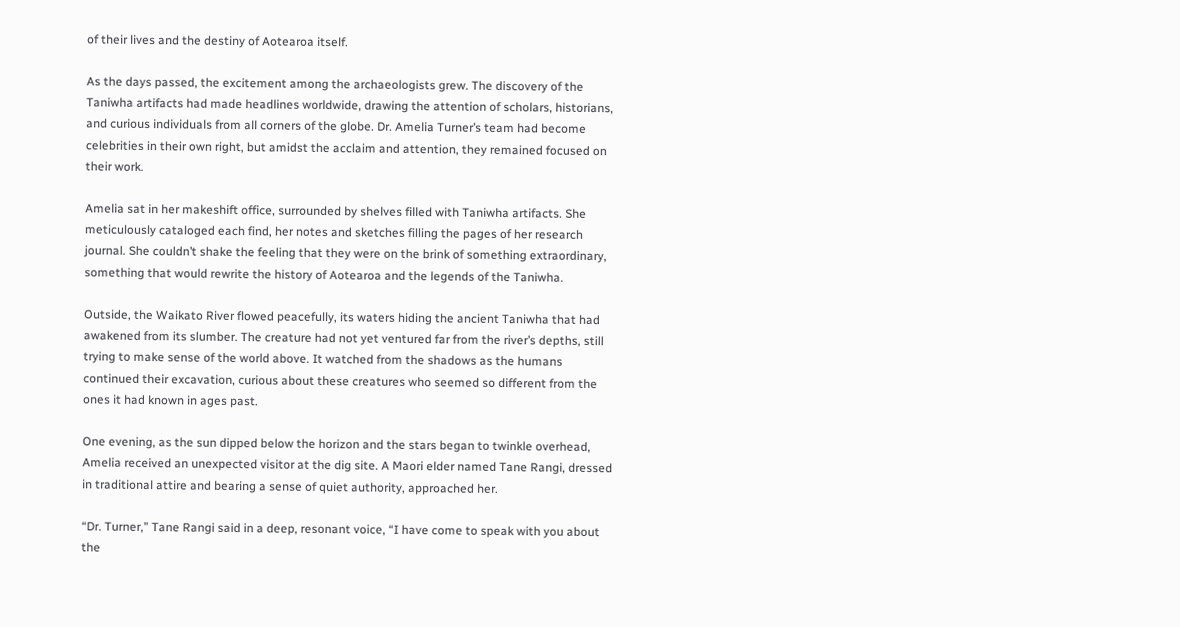of their lives and the destiny of Aotearoa itself.

As the days passed, the excitement among the archaeologists grew. The discovery of the Taniwha artifacts had made headlines worldwide, drawing the attention of scholars, historians, and curious individuals from all corners of the globe. Dr. Amelia Turner’s team had become celebrities in their own right, but amidst the acclaim and attention, they remained focused on their work.

Amelia sat in her makeshift office, surrounded by shelves filled with Taniwha artifacts. She meticulously cataloged each find, her notes and sketches filling the pages of her research journal. She couldn’t shake the feeling that they were on the brink of something extraordinary, something that would rewrite the history of Aotearoa and the legends of the Taniwha.

Outside, the Waikato River flowed peacefully, its waters hiding the ancient Taniwha that had awakened from its slumber. The creature had not yet ventured far from the river’s depths, still trying to make sense of the world above. It watched from the shadows as the humans continued their excavation, curious about these creatures who seemed so different from the ones it had known in ages past.

One evening, as the sun dipped below the horizon and the stars began to twinkle overhead, Amelia received an unexpected visitor at the dig site. A Maori elder named Tane Rangi, dressed in traditional attire and bearing a sense of quiet authority, approached her.

“Dr. Turner,” Tane Rangi said in a deep, resonant voice, “I have come to speak with you about the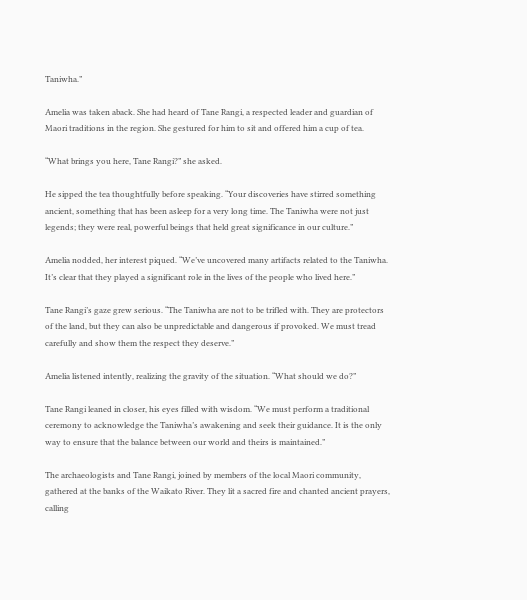Taniwha.”

Amelia was taken aback. She had heard of Tane Rangi, a respected leader and guardian of Maori traditions in the region. She gestured for him to sit and offered him a cup of tea.

“What brings you here, Tane Rangi?” she asked.

He sipped the tea thoughtfully before speaking. “Your discoveries have stirred something ancient, something that has been asleep for a very long time. The Taniwha were not just legends; they were real, powerful beings that held great significance in our culture.”

Amelia nodded, her interest piqued. “We’ve uncovered many artifacts related to the Taniwha. It’s clear that they played a significant role in the lives of the people who lived here.”

Tane Rangi’s gaze grew serious. “The Taniwha are not to be trifled with. They are protectors of the land, but they can also be unpredictable and dangerous if provoked. We must tread carefully and show them the respect they deserve.”

Amelia listened intently, realizing the gravity of the situation. “What should we do?”

Tane Rangi leaned in closer, his eyes filled with wisdom. “We must perform a traditional ceremony to acknowledge the Taniwha’s awakening and seek their guidance. It is the only way to ensure that the balance between our world and theirs is maintained.”

The archaeologists and Tane Rangi, joined by members of the local Maori community, gathered at the banks of the Waikato River. They lit a sacred fire and chanted ancient prayers, calling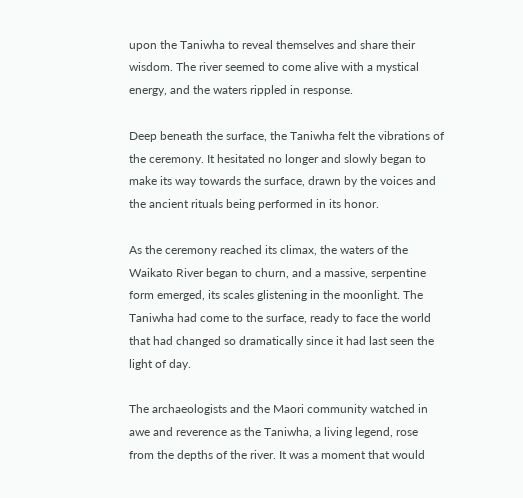upon the Taniwha to reveal themselves and share their wisdom. The river seemed to come alive with a mystical energy, and the waters rippled in response.

Deep beneath the surface, the Taniwha felt the vibrations of the ceremony. It hesitated no longer and slowly began to make its way towards the surface, drawn by the voices and the ancient rituals being performed in its honor.

As the ceremony reached its climax, the waters of the Waikato River began to churn, and a massive, serpentine form emerged, its scales glistening in the moonlight. The Taniwha had come to the surface, ready to face the world that had changed so dramatically since it had last seen the light of day.

The archaeologists and the Maori community watched in awe and reverence as the Taniwha, a living legend, rose from the depths of the river. It was a moment that would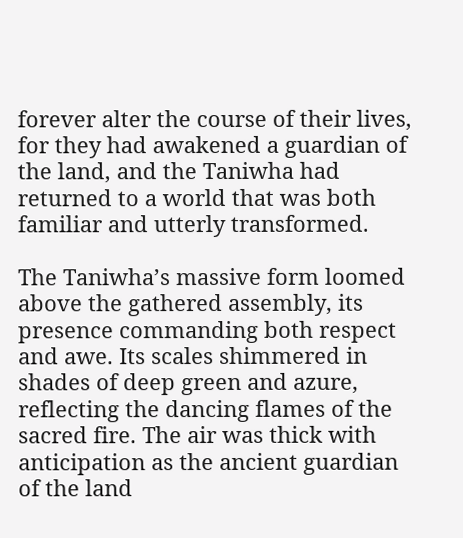forever alter the course of their lives, for they had awakened a guardian of the land, and the Taniwha had returned to a world that was both familiar and utterly transformed.

The Taniwha’s massive form loomed above the gathered assembly, its presence commanding both respect and awe. Its scales shimmered in shades of deep green and azure, reflecting the dancing flames of the sacred fire. The air was thick with anticipation as the ancient guardian of the land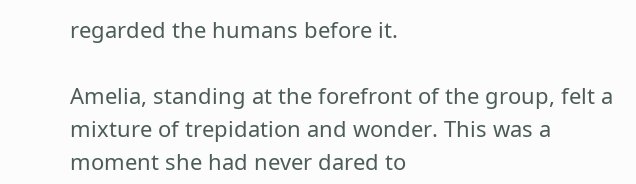regarded the humans before it.

Amelia, standing at the forefront of the group, felt a mixture of trepidation and wonder. This was a moment she had never dared to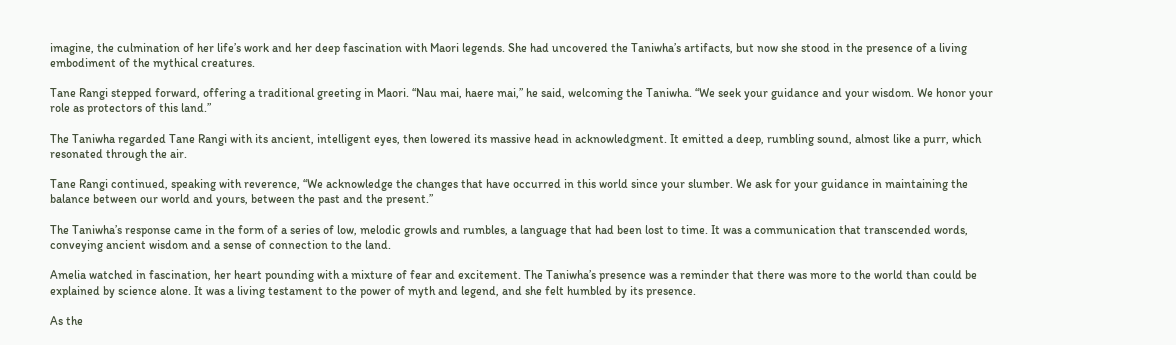imagine, the culmination of her life’s work and her deep fascination with Maori legends. She had uncovered the Taniwha’s artifacts, but now she stood in the presence of a living embodiment of the mythical creatures.

Tane Rangi stepped forward, offering a traditional greeting in Maori. “Nau mai, haere mai,” he said, welcoming the Taniwha. “We seek your guidance and your wisdom. We honor your role as protectors of this land.”

The Taniwha regarded Tane Rangi with its ancient, intelligent eyes, then lowered its massive head in acknowledgment. It emitted a deep, rumbling sound, almost like a purr, which resonated through the air.

Tane Rangi continued, speaking with reverence, “We acknowledge the changes that have occurred in this world since your slumber. We ask for your guidance in maintaining the balance between our world and yours, between the past and the present.”

The Taniwha’s response came in the form of a series of low, melodic growls and rumbles, a language that had been lost to time. It was a communication that transcended words, conveying ancient wisdom and a sense of connection to the land.

Amelia watched in fascination, her heart pounding with a mixture of fear and excitement. The Taniwha’s presence was a reminder that there was more to the world than could be explained by science alone. It was a living testament to the power of myth and legend, and she felt humbled by its presence.

As the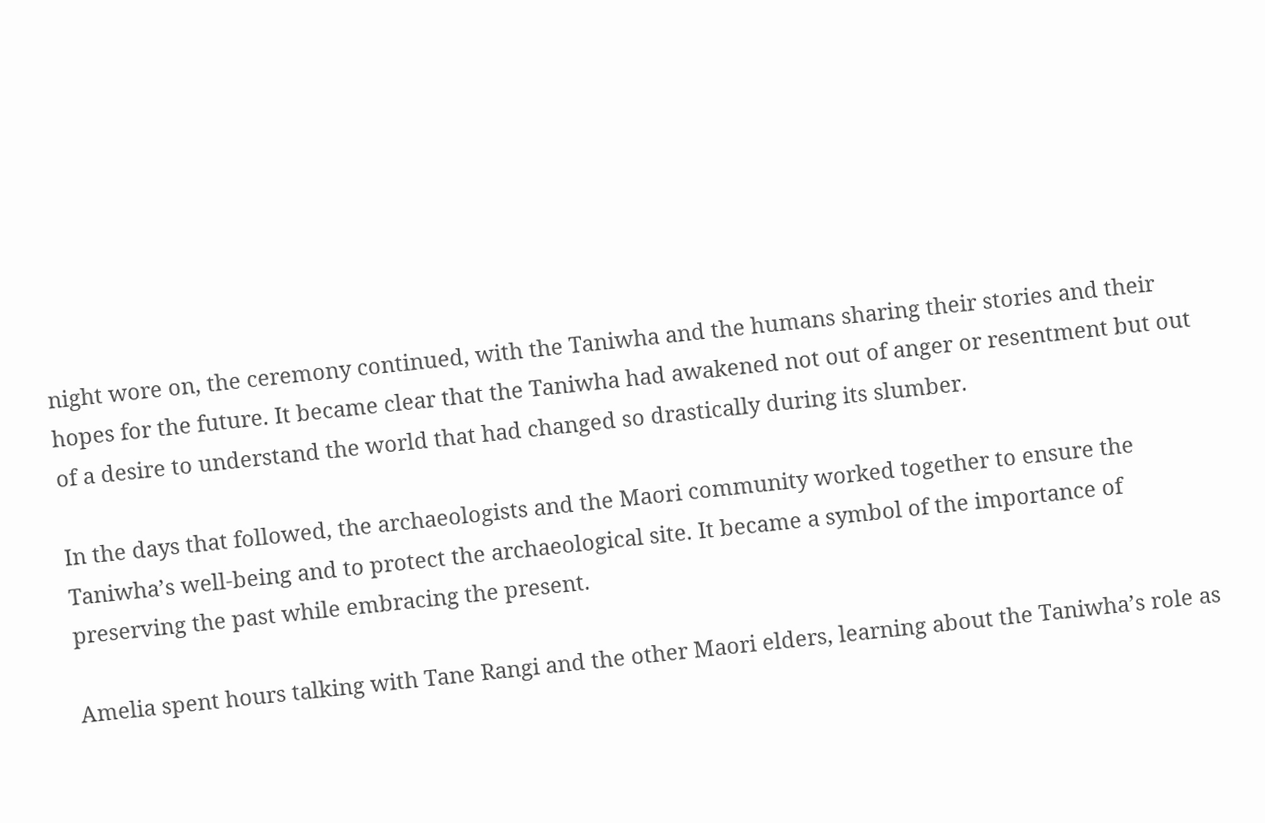night wore on, the ceremony continued, with the Taniwha and the humans sharing their stories and their hopes for the future. It became clear that the Taniwha had awakened not out of anger or resentment but out of a desire to understand the world that had changed so drastically during its slumber.

In the days that followed, the archaeologists and the Maori community worked together to ensure the Taniwha’s well-being and to protect the archaeological site. It became a symbol of the importance of preserving the past while embracing the present.

Amelia spent hours talking with Tane Rangi and the other Maori elders, learning about the Taniwha’s role as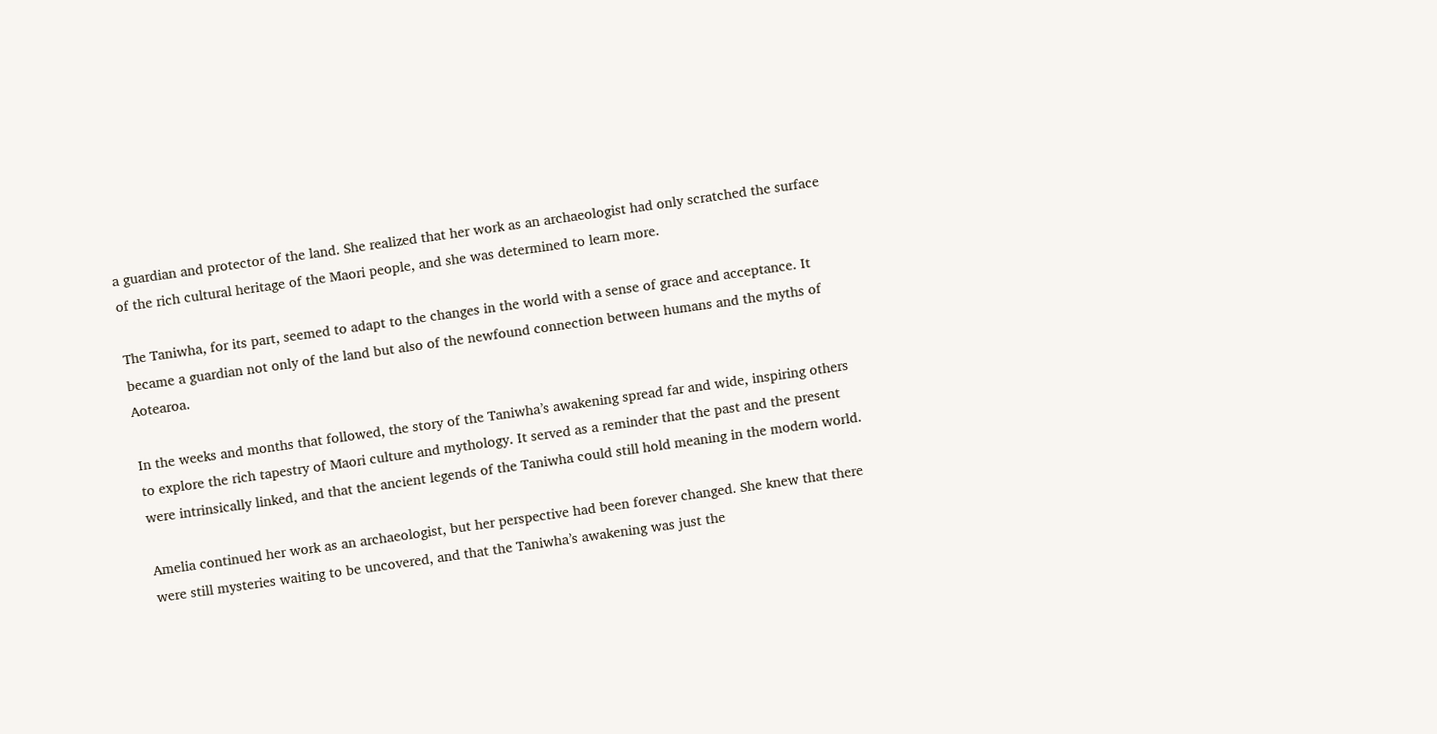a guardian and protector of the land. She realized that her work as an archaeologist had only scratched the surface of the rich cultural heritage of the Maori people, and she was determined to learn more.

The Taniwha, for its part, seemed to adapt to the changes in the world with a sense of grace and acceptance. It became a guardian not only of the land but also of the newfound connection between humans and the myths of Aotearoa.

In the weeks and months that followed, the story of the Taniwha’s awakening spread far and wide, inspiring others to explore the rich tapestry of Maori culture and mythology. It served as a reminder that the past and the present were intrinsically linked, and that the ancient legends of the Taniwha could still hold meaning in the modern world.

Amelia continued her work as an archaeologist, but her perspective had been forever changed. She knew that there were still mysteries waiting to be uncovered, and that the Taniwha’s awakening was just the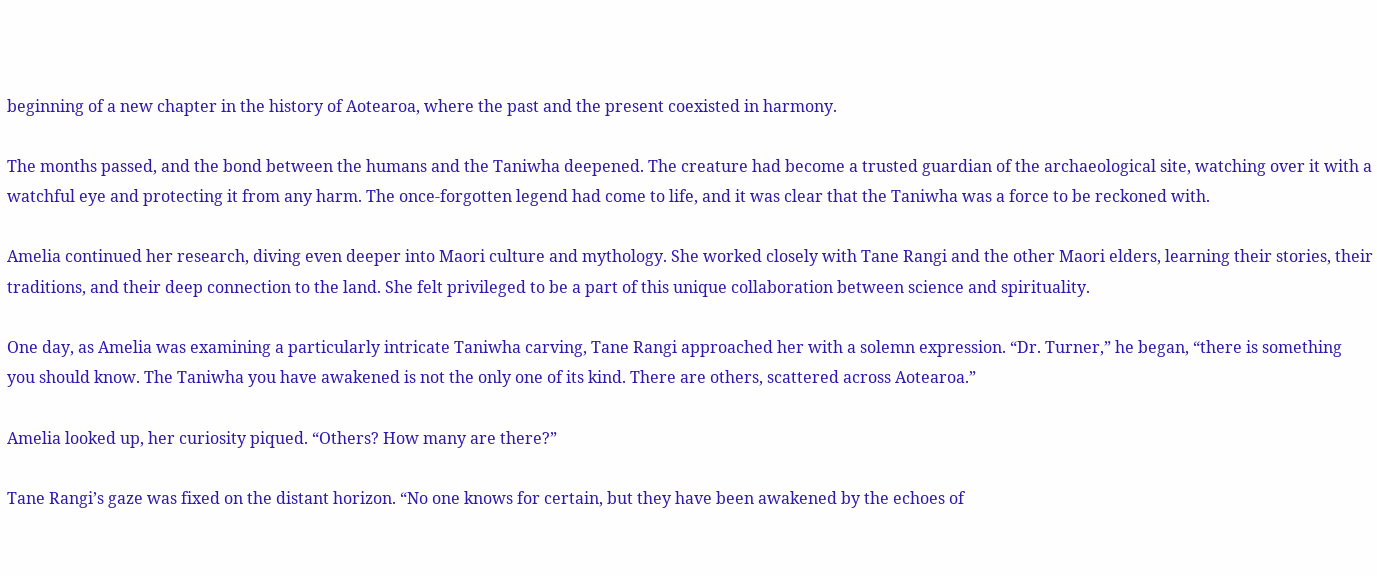beginning of a new chapter in the history of Aotearoa, where the past and the present coexisted in harmony.

The months passed, and the bond between the humans and the Taniwha deepened. The creature had become a trusted guardian of the archaeological site, watching over it with a watchful eye and protecting it from any harm. The once-forgotten legend had come to life, and it was clear that the Taniwha was a force to be reckoned with.

Amelia continued her research, diving even deeper into Maori culture and mythology. She worked closely with Tane Rangi and the other Maori elders, learning their stories, their traditions, and their deep connection to the land. She felt privileged to be a part of this unique collaboration between science and spirituality.

One day, as Amelia was examining a particularly intricate Taniwha carving, Tane Rangi approached her with a solemn expression. “Dr. Turner,” he began, “there is something you should know. The Taniwha you have awakened is not the only one of its kind. There are others, scattered across Aotearoa.”

Amelia looked up, her curiosity piqued. “Others? How many are there?”

Tane Rangi’s gaze was fixed on the distant horizon. “No one knows for certain, but they have been awakened by the echoes of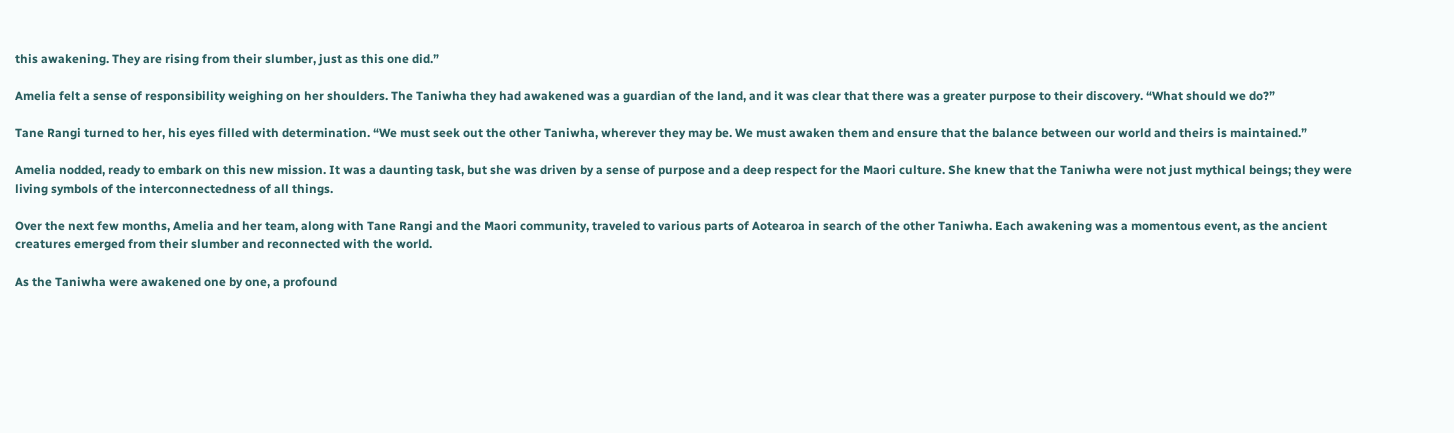this awakening. They are rising from their slumber, just as this one did.”

Amelia felt a sense of responsibility weighing on her shoulders. The Taniwha they had awakened was a guardian of the land, and it was clear that there was a greater purpose to their discovery. “What should we do?”

Tane Rangi turned to her, his eyes filled with determination. “We must seek out the other Taniwha, wherever they may be. We must awaken them and ensure that the balance between our world and theirs is maintained.”

Amelia nodded, ready to embark on this new mission. It was a daunting task, but she was driven by a sense of purpose and a deep respect for the Maori culture. She knew that the Taniwha were not just mythical beings; they were living symbols of the interconnectedness of all things.

Over the next few months, Amelia and her team, along with Tane Rangi and the Maori community, traveled to various parts of Aotearoa in search of the other Taniwha. Each awakening was a momentous event, as the ancient creatures emerged from their slumber and reconnected with the world.

As the Taniwha were awakened one by one, a profound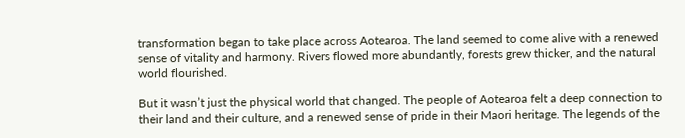transformation began to take place across Aotearoa. The land seemed to come alive with a renewed sense of vitality and harmony. Rivers flowed more abundantly, forests grew thicker, and the natural world flourished.

But it wasn’t just the physical world that changed. The people of Aotearoa felt a deep connection to their land and their culture, and a renewed sense of pride in their Maori heritage. The legends of the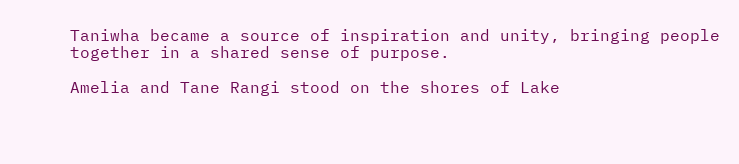Taniwha became a source of inspiration and unity, bringing people together in a shared sense of purpose.

Amelia and Tane Rangi stood on the shores of Lake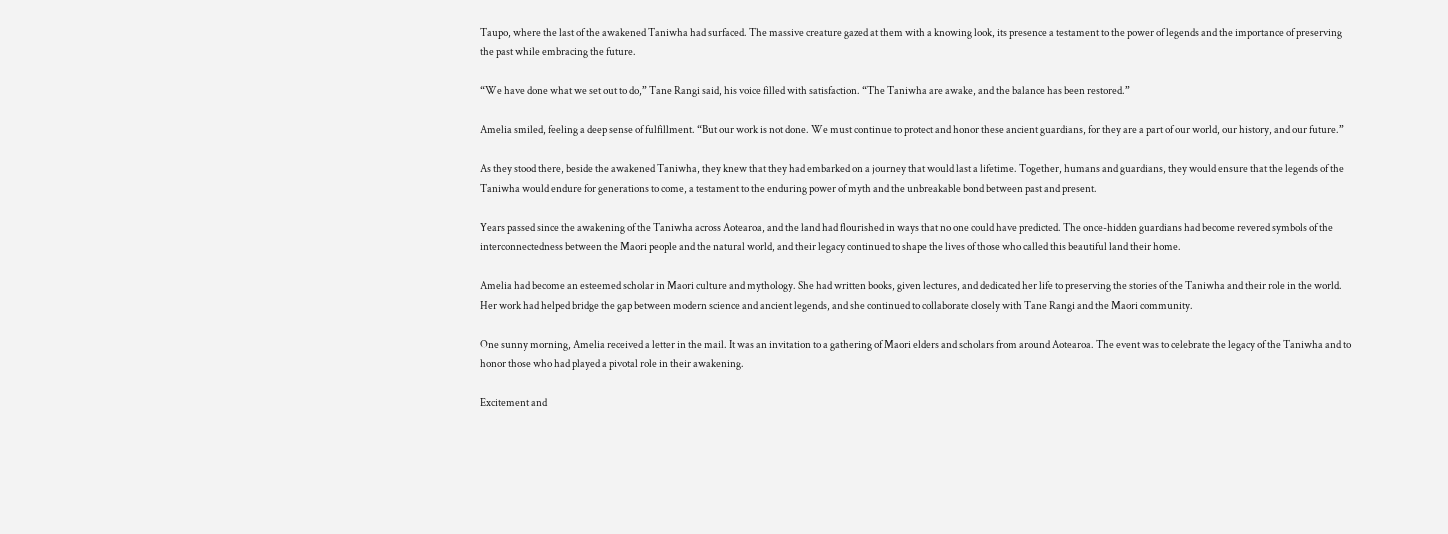Taupo, where the last of the awakened Taniwha had surfaced. The massive creature gazed at them with a knowing look, its presence a testament to the power of legends and the importance of preserving the past while embracing the future.

“We have done what we set out to do,” Tane Rangi said, his voice filled with satisfaction. “The Taniwha are awake, and the balance has been restored.”

Amelia smiled, feeling a deep sense of fulfillment. “But our work is not done. We must continue to protect and honor these ancient guardians, for they are a part of our world, our history, and our future.”

As they stood there, beside the awakened Taniwha, they knew that they had embarked on a journey that would last a lifetime. Together, humans and guardians, they would ensure that the legends of the Taniwha would endure for generations to come, a testament to the enduring power of myth and the unbreakable bond between past and present.

Years passed since the awakening of the Taniwha across Aotearoa, and the land had flourished in ways that no one could have predicted. The once-hidden guardians had become revered symbols of the interconnectedness between the Maori people and the natural world, and their legacy continued to shape the lives of those who called this beautiful land their home.

Amelia had become an esteemed scholar in Maori culture and mythology. She had written books, given lectures, and dedicated her life to preserving the stories of the Taniwha and their role in the world. Her work had helped bridge the gap between modern science and ancient legends, and she continued to collaborate closely with Tane Rangi and the Maori community.

One sunny morning, Amelia received a letter in the mail. It was an invitation to a gathering of Maori elders and scholars from around Aotearoa. The event was to celebrate the legacy of the Taniwha and to honor those who had played a pivotal role in their awakening.

Excitement and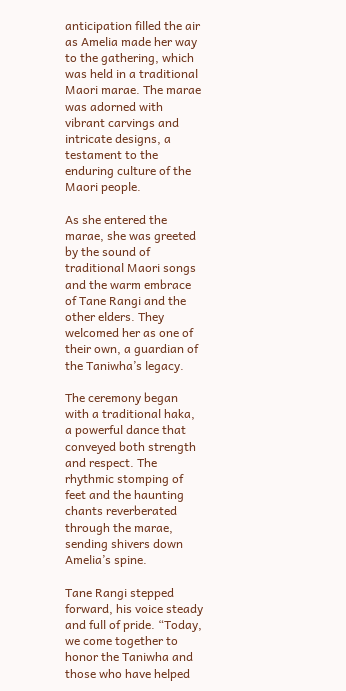anticipation filled the air as Amelia made her way to the gathering, which was held in a traditional Maori marae. The marae was adorned with vibrant carvings and intricate designs, a testament to the enduring culture of the Maori people.

As she entered the marae, she was greeted by the sound of traditional Maori songs and the warm embrace of Tane Rangi and the other elders. They welcomed her as one of their own, a guardian of the Taniwha’s legacy.

The ceremony began with a traditional haka, a powerful dance that conveyed both strength and respect. The rhythmic stomping of feet and the haunting chants reverberated through the marae, sending shivers down Amelia’s spine.

Tane Rangi stepped forward, his voice steady and full of pride. “Today, we come together to honor the Taniwha and those who have helped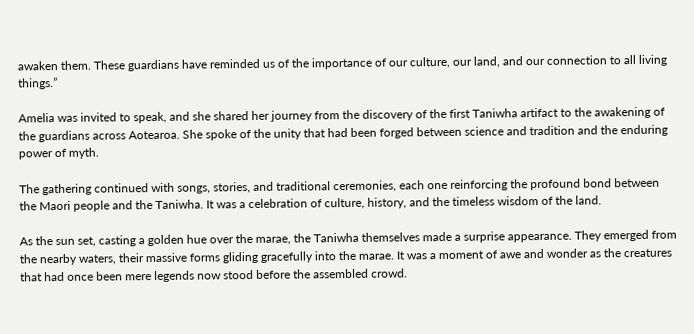awaken them. These guardians have reminded us of the importance of our culture, our land, and our connection to all living things.”

Amelia was invited to speak, and she shared her journey from the discovery of the first Taniwha artifact to the awakening of the guardians across Aotearoa. She spoke of the unity that had been forged between science and tradition and the enduring power of myth.

The gathering continued with songs, stories, and traditional ceremonies, each one reinforcing the profound bond between the Maori people and the Taniwha. It was a celebration of culture, history, and the timeless wisdom of the land.

As the sun set, casting a golden hue over the marae, the Taniwha themselves made a surprise appearance. They emerged from the nearby waters, their massive forms gliding gracefully into the marae. It was a moment of awe and wonder as the creatures that had once been mere legends now stood before the assembled crowd.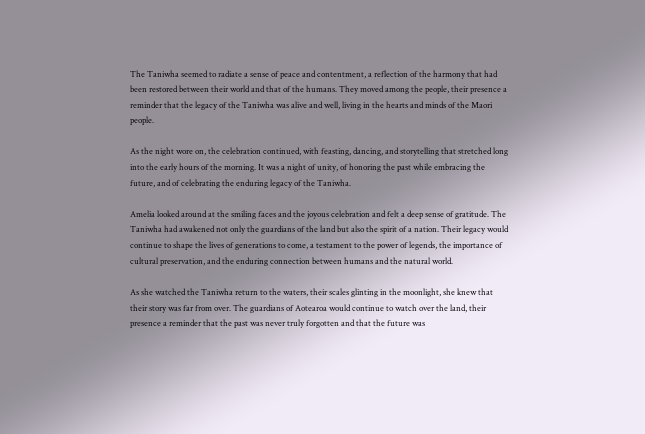The Taniwha seemed to radiate a sense of peace and contentment, a reflection of the harmony that had been restored between their world and that of the humans. They moved among the people, their presence a reminder that the legacy of the Taniwha was alive and well, living in the hearts and minds of the Maori people.

As the night wore on, the celebration continued, with feasting, dancing, and storytelling that stretched long into the early hours of the morning. It was a night of unity, of honoring the past while embracing the future, and of celebrating the enduring legacy of the Taniwha.

Amelia looked around at the smiling faces and the joyous celebration and felt a deep sense of gratitude. The Taniwha had awakened not only the guardians of the land but also the spirit of a nation. Their legacy would continue to shape the lives of generations to come, a testament to the power of legends, the importance of cultural preservation, and the enduring connection between humans and the natural world.

As she watched the Taniwha return to the waters, their scales glinting in the moonlight, she knew that their story was far from over. The guardians of Aotearoa would continue to watch over the land, their presence a reminder that the past was never truly forgotten and that the future was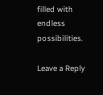filled with endless possibilities.

Leave a Reply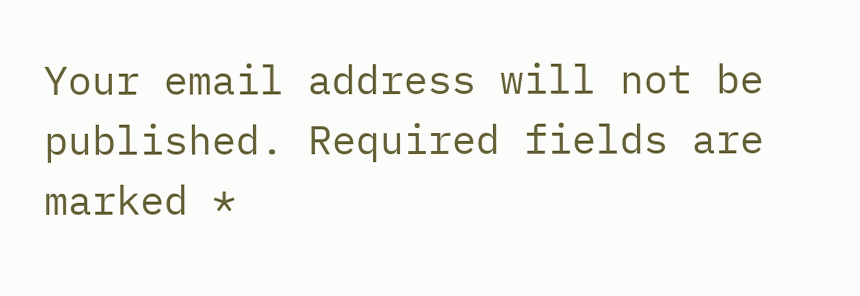Your email address will not be published. Required fields are marked *